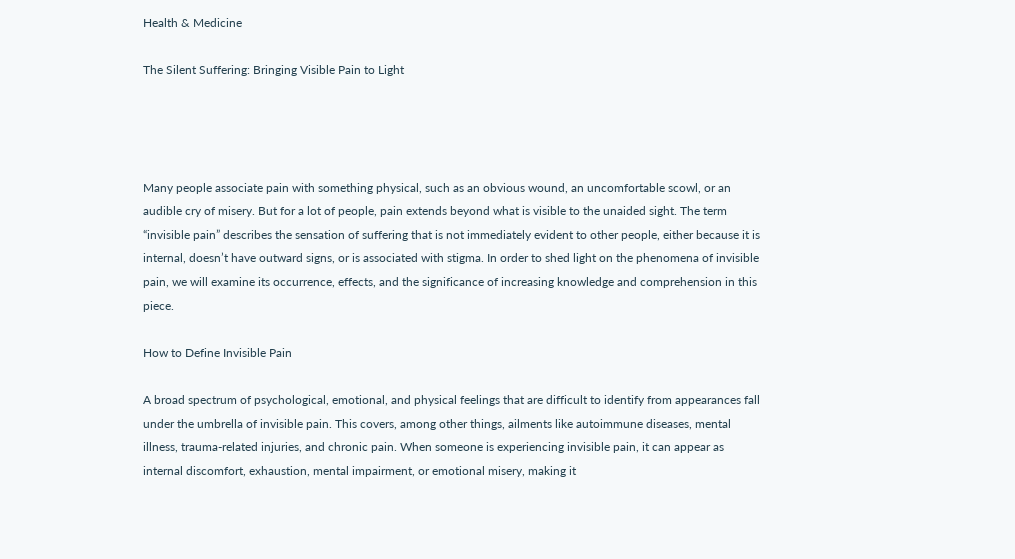Health & Medicine

The Silent Suffering: Bringing Visible Pain to Light




Many people associate pain with something physical, such as an obvious wound, an uncomfortable scowl, or an audible cry of misery. But for a lot of people, pain extends beyond what is visible to the unaided sight. The term “invisible pain” describes the sensation of suffering that is not immediately evident to other people, either because it is internal, doesn’t have outward signs, or is associated with stigma. In order to shed light on the phenomena of invisible pain, we will examine its occurrence, effects, and the significance of increasing knowledge and comprehension in this piece.

How to Define Invisible Pain

A broad spectrum of psychological, emotional, and physical feelings that are difficult to identify from appearances fall under the umbrella of invisible pain. This covers, among other things, ailments like autoimmune diseases, mental illness, trauma-related injuries, and chronic pain. When someone is experiencing invisible pain, it can appear as internal discomfort, exhaustion, mental impairment, or emotional misery, making it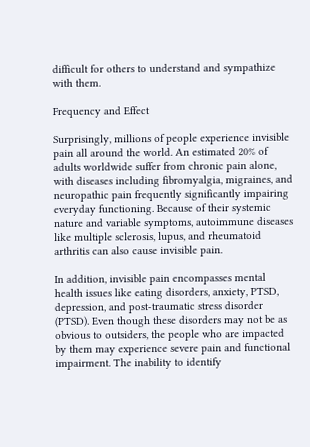difficult for others to understand and sympathize with them.

Frequency and Effect

Surprisingly, millions of people experience invisible pain all around the world. An estimated 20% of adults worldwide suffer from chronic pain alone, with diseases including fibromyalgia, migraines, and neuropathic pain frequently significantly impairing everyday functioning. Because of their systemic nature and variable symptoms, autoimmune diseases like multiple sclerosis, lupus, and rheumatoid arthritis can also cause invisible pain.

In addition, invisible pain encompasses mental health issues like eating disorders, anxiety, PTSD, depression, and post-traumatic stress disorder (PTSD). Even though these disorders may not be as obvious to outsiders, the people who are impacted by them may experience severe pain and functional impairment. The inability to identify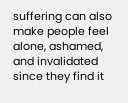suffering can also make people feel alone, ashamed, and invalidated since they find it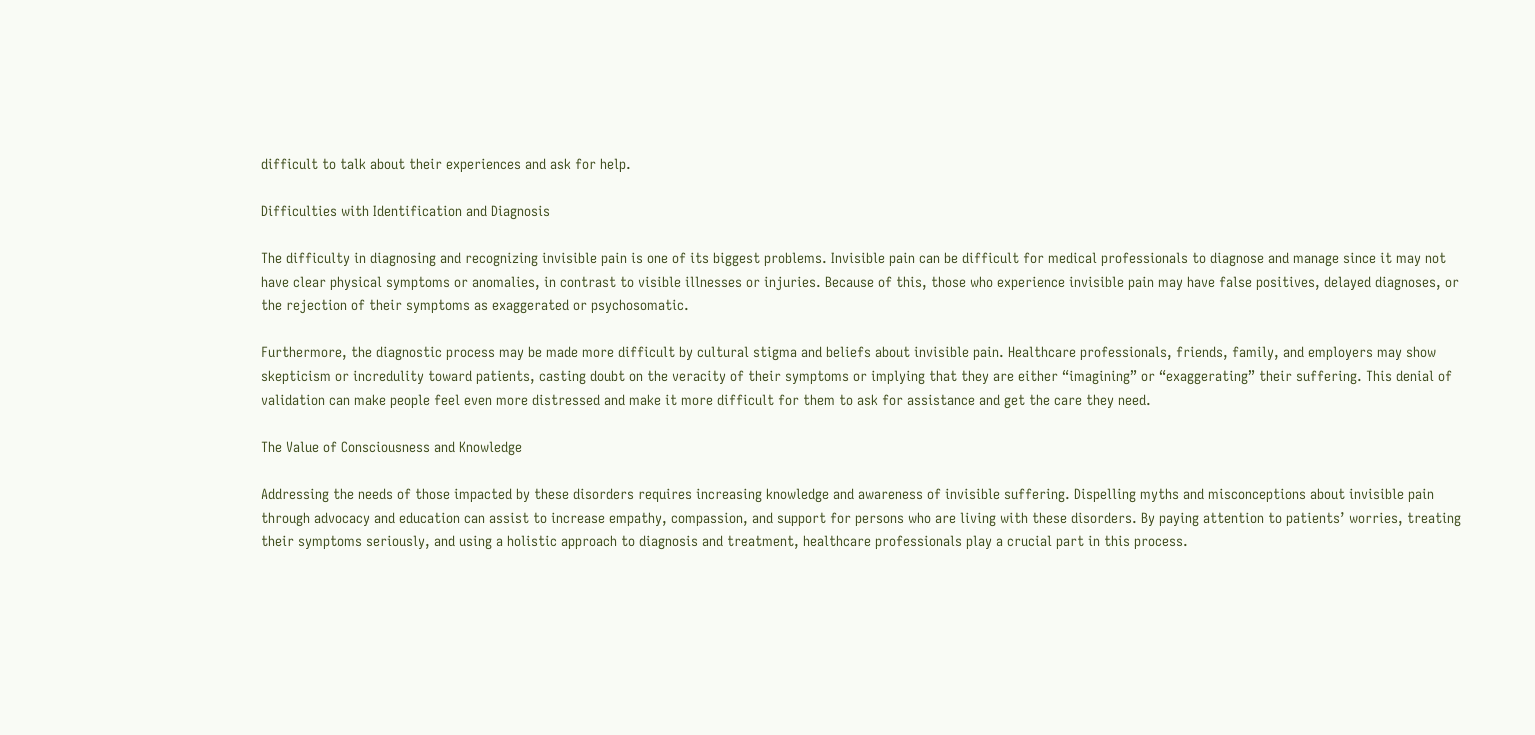difficult to talk about their experiences and ask for help.

Difficulties with Identification and Diagnosis

The difficulty in diagnosing and recognizing invisible pain is one of its biggest problems. Invisible pain can be difficult for medical professionals to diagnose and manage since it may not have clear physical symptoms or anomalies, in contrast to visible illnesses or injuries. Because of this, those who experience invisible pain may have false positives, delayed diagnoses, or the rejection of their symptoms as exaggerated or psychosomatic.

Furthermore, the diagnostic process may be made more difficult by cultural stigma and beliefs about invisible pain. Healthcare professionals, friends, family, and employers may show skepticism or incredulity toward patients, casting doubt on the veracity of their symptoms or implying that they are either “imagining” or “exaggerating” their suffering. This denial of validation can make people feel even more distressed and make it more difficult for them to ask for assistance and get the care they need.

The Value of Consciousness and Knowledge

Addressing the needs of those impacted by these disorders requires increasing knowledge and awareness of invisible suffering. Dispelling myths and misconceptions about invisible pain through advocacy and education can assist to increase empathy, compassion, and support for persons who are living with these disorders. By paying attention to patients’ worries, treating their symptoms seriously, and using a holistic approach to diagnosis and treatment, healthcare professionals play a crucial part in this process.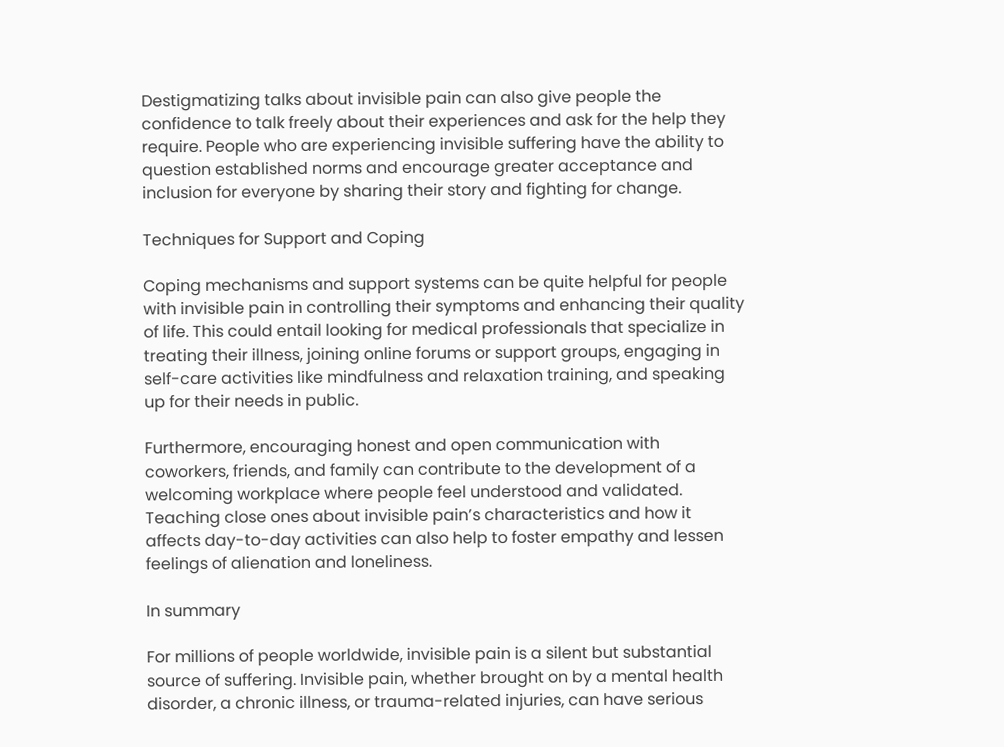Destigmatizing talks about invisible pain can also give people the confidence to talk freely about their experiences and ask for the help they require. People who are experiencing invisible suffering have the ability to question established norms and encourage greater acceptance and inclusion for everyone by sharing their story and fighting for change.

Techniques for Support and Coping

Coping mechanisms and support systems can be quite helpful for people with invisible pain in controlling their symptoms and enhancing their quality of life. This could entail looking for medical professionals that specialize in treating their illness, joining online forums or support groups, engaging in self-care activities like mindfulness and relaxation training, and speaking up for their needs in public.

Furthermore, encouraging honest and open communication with coworkers, friends, and family can contribute to the development of a welcoming workplace where people feel understood and validated. Teaching close ones about invisible pain’s characteristics and how it affects day-to-day activities can also help to foster empathy and lessen feelings of alienation and loneliness.

In summary

For millions of people worldwide, invisible pain is a silent but substantial source of suffering. Invisible pain, whether brought on by a mental health disorder, a chronic illness, or trauma-related injuries, can have serious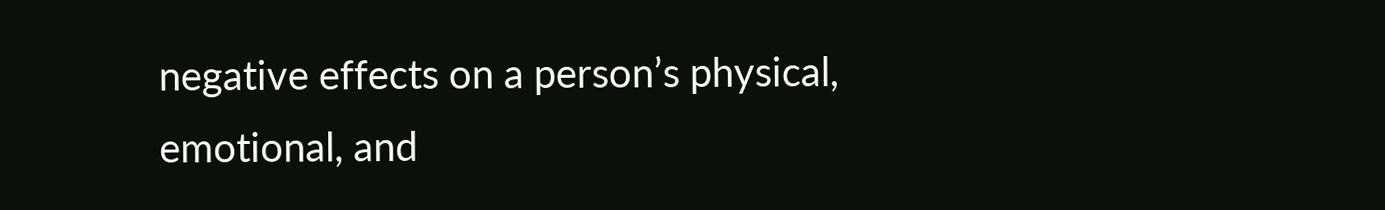negative effects on a person’s physical, emotional, and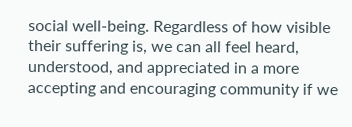social well-being. Regardless of how visible their suffering is, we can all feel heard, understood, and appreciated in a more accepting and encouraging community if we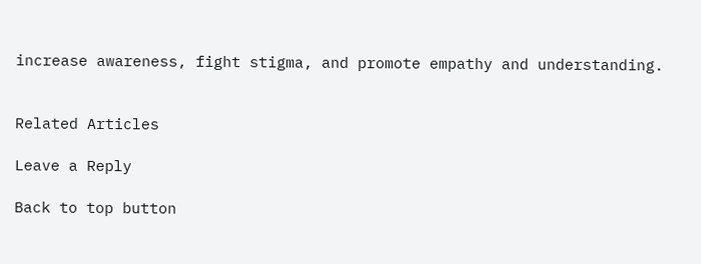increase awareness, fight stigma, and promote empathy and understanding.


Related Articles

Leave a Reply

Back to top button